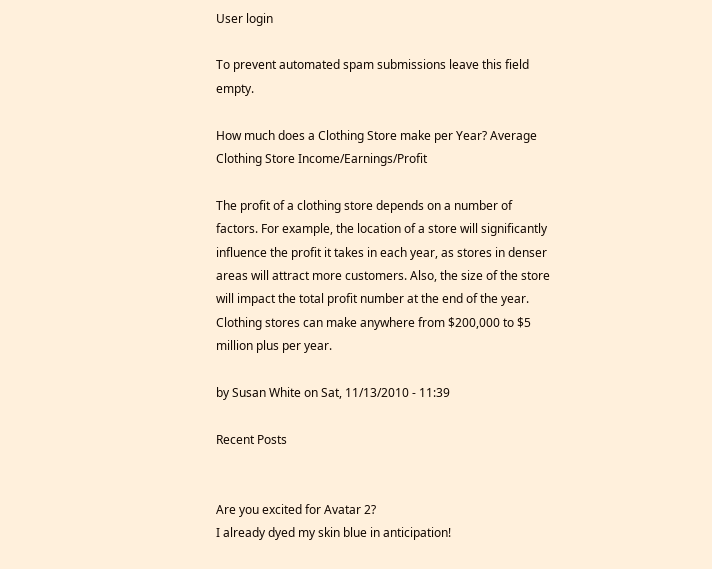User login

To prevent automated spam submissions leave this field empty.

How much does a Clothing Store make per Year? Average Clothing Store Income/Earnings/Profit

The profit of a clothing store depends on a number of factors. For example, the location of a store will significantly influence the profit it takes in each year, as stores in denser areas will attract more customers. Also, the size of the store will impact the total profit number at the end of the year. Clothing stores can make anywhere from $200,000 to $5 million plus per year.

by Susan White on Sat, 11/13/2010 - 11:39

Recent Posts


Are you excited for Avatar 2?
I already dyed my skin blue in anticipation!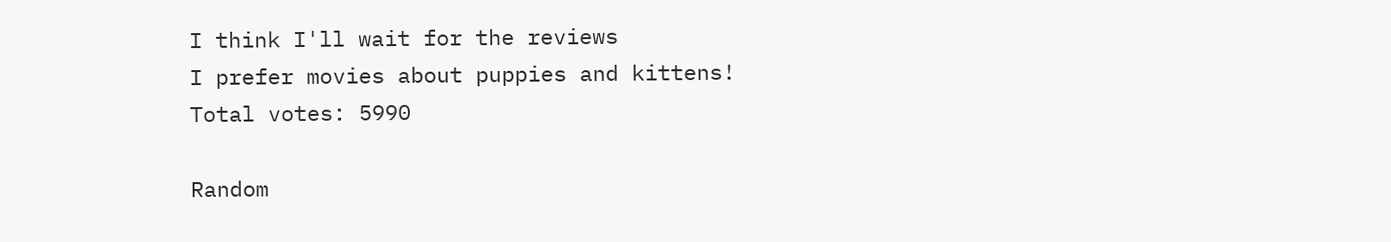I think I'll wait for the reviews
I prefer movies about puppies and kittens!
Total votes: 5990

Random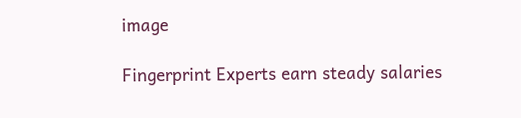image

Fingerprint Experts earn steady salaries